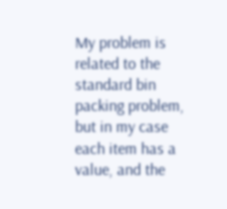My problem is related to the standard bin packing problem, but in my case each item has a value, and the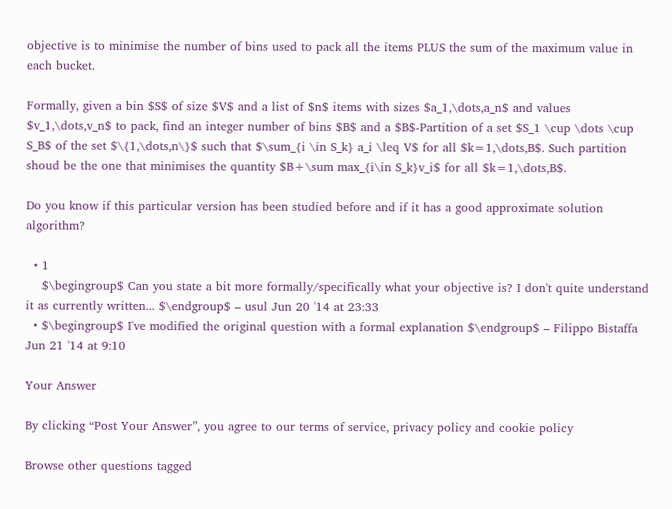objective is to minimise the number of bins used to pack all the items PLUS the sum of the maximum value in each bucket.

Formally, given a bin $S$ of size $V$ and a list of $n$ items with sizes $a_1,\dots,a_n$ and values $v_1,\dots,v_n$ to pack, find an integer number of bins $B$ and a $B$-Partition of a set $S_1 \cup \dots \cup S_B$ of the set $\{1,\dots,n\}$ such that $\sum_{i \in S_k} a_i \leq V$ for all $k=1,\dots,B$. Such partition shoud be the one that minimises the quantity $B+\sum max_{i\in S_k}v_i$ for all $k=1,\dots,B$.

Do you know if this particular version has been studied before and if it has a good approximate solution algorithm?

  • 1
    $\begingroup$ Can you state a bit more formally/specifically what your objective is? I don't quite understand it as currently written... $\endgroup$ – usul Jun 20 '14 at 23:33
  • $\begingroup$ I've modified the original question with a formal explanation $\endgroup$ – Filippo Bistaffa Jun 21 '14 at 9:10

Your Answer

By clicking “Post Your Answer”, you agree to our terms of service, privacy policy and cookie policy

Browse other questions tagged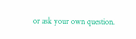or ask your own question.